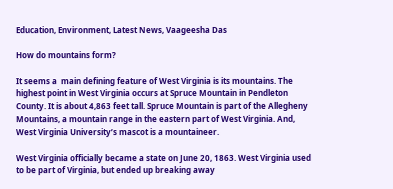Education, Environment, Latest News, Vaageesha Das

How do mountains form?

It seems a  main defining feature of West Virginia is its mountains. The highest point in West Virginia occurs at Spruce Mountain in Pendleton County. It is about 4,863 feet tall. Spruce Mountain is part of the Allegheny Mountains, a mountain range in the eastern part of West Virginia. And, West Virginia University’s mascot is a mountaineer.

West Virginia officially became a state on June 20, 1863. West Virginia used to be part of Virginia, but ended up breaking away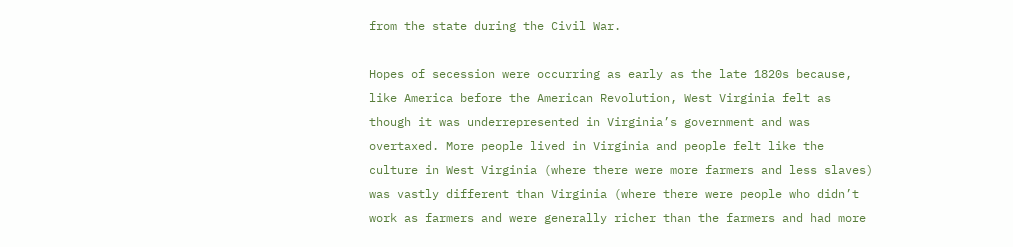from the state during the Civil War.

Hopes of secession were occurring as early as the late 1820s because, like America before the American Revolution, West Virginia felt as though it was underrepresented in Virginia’s government and was overtaxed. More people lived in Virginia and people felt like the culture in West Virginia (where there were more farmers and less slaves) was vastly different than Virginia (where there were people who didn’t work as farmers and were generally richer than the farmers and had more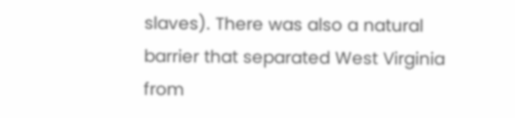slaves). There was also a natural barrier that separated West Virginia from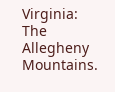Virginia: The Allegheny Mountains.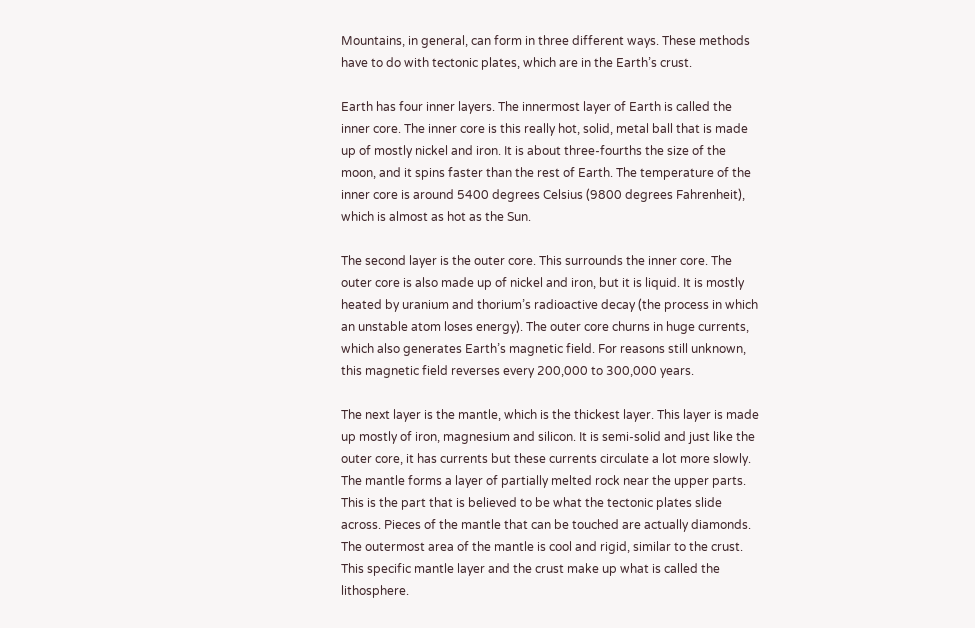Mountains, in general, can form in three different ways. These methods have to do with tectonic plates, which are in the Earth’s crust.

Earth has four inner layers. The innermost layer of Earth is called the inner core. The inner core is this really hot, solid, metal ball that is made up of mostly nickel and iron. It is about three-fourths the size of the moon, and it spins faster than the rest of Earth. The temperature of the inner core is around 5400 degrees Celsius (9800 degrees Fahrenheit), which is almost as hot as the Sun.

The second layer is the outer core. This surrounds the inner core. The outer core is also made up of nickel and iron, but it is liquid. It is mostly heated by uranium and thorium’s radioactive decay (the process in which an unstable atom loses energy). The outer core churns in huge currents, which also generates Earth’s magnetic field. For reasons still unknown, this magnetic field reverses every 200,000 to 300,000 years.

The next layer is the mantle, which is the thickest layer. This layer is made up mostly of iron, magnesium and silicon. It is semi-solid and just like the outer core, it has currents but these currents circulate a lot more slowly. The mantle forms a layer of partially melted rock near the upper parts. This is the part that is believed to be what the tectonic plates slide across. Pieces of the mantle that can be touched are actually diamonds. The outermost area of the mantle is cool and rigid, similar to the crust. This specific mantle layer and the crust make up what is called the lithosphere.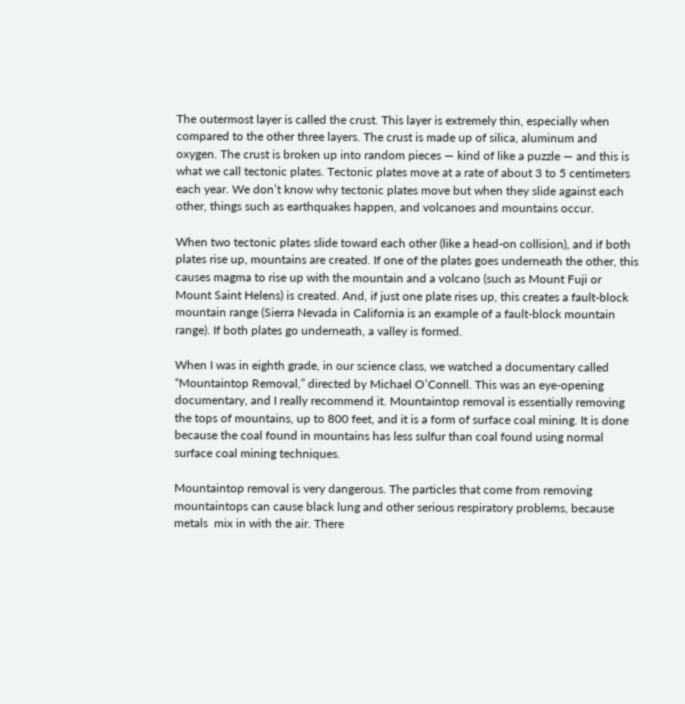The outermost layer is called the crust. This layer is extremely thin, especially when compared to the other three layers. The crust is made up of silica, aluminum and oxygen. The crust is broken up into random pieces — kind of like a puzzle — and this is what we call tectonic plates. Tectonic plates move at a rate of about 3 to 5 centimeters each year. We don’t know why tectonic plates move but when they slide against each other, things such as earthquakes happen, and volcanoes and mountains occur.

When two tectonic plates slide toward each other (like a head-on collision), and if both plates rise up, mountains are created. If one of the plates goes underneath the other, this causes magma to rise up with the mountain and a volcano (such as Mount Fuji or Mount Saint Helens) is created. And, if just one plate rises up, this creates a fault-block mountain range (Sierra Nevada in California is an example of a fault-block mountain range). If both plates go underneath, a valley is formed.

When I was in eighth grade, in our science class, we watched a documentary called “Mountaintop Removal,” directed by Michael O’Connell. This was an eye-opening documentary, and I really recommend it. Mountaintop removal is essentially removing the tops of mountains, up to 800 feet, and it is a form of surface coal mining. It is done because the coal found in mountains has less sulfur than coal found using normal surface coal mining techniques.

Mountaintop removal is very dangerous. The particles that come from removing mountaintops can cause black lung and other serious respiratory problems, because metals  mix in with the air. There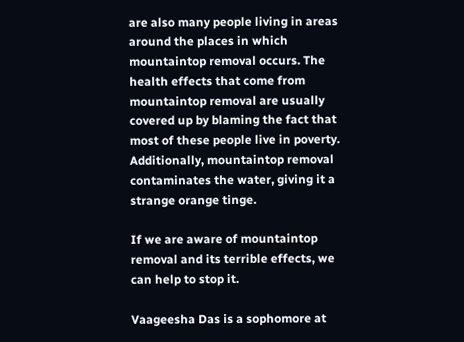are also many people living in areas around the places in which mountaintop removal occurs. The health effects that come from mountaintop removal are usually covered up by blaming the fact that most of these people live in poverty. Additionally, mountaintop removal contaminates the water, giving it a strange orange tinge.

If we are aware of mountaintop removal and its terrible effects, we can help to stop it.

Vaageesha Das is a sophomore at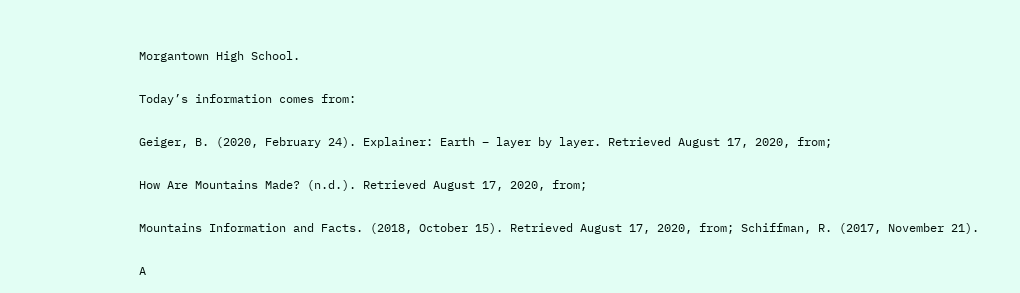Morgantown High School.

Today’s information comes from:

Geiger, B. (2020, February 24). Explainer: Earth – layer by layer. Retrieved August 17, 2020, from;

How Are Mountains Made? (n.d.). Retrieved August 17, 2020, from;

Mountains Information and Facts. (2018, October 15). Retrieved August 17, 2020, from; Schiffman, R. (2017, November 21).

A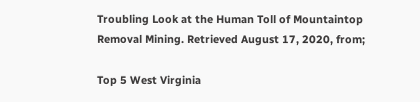Troubling Look at the Human Toll of Mountaintop Removal Mining. Retrieved August 17, 2020, from;

Top 5 West Virginia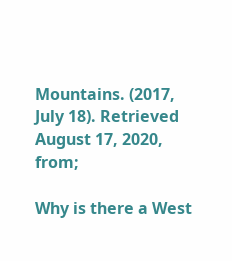Mountains. (2017, July 18). Retrieved August 17, 2020, from;

Why is there a West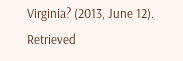Virginia? (2013, June 12). Retrieved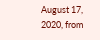August 17, 2020, from